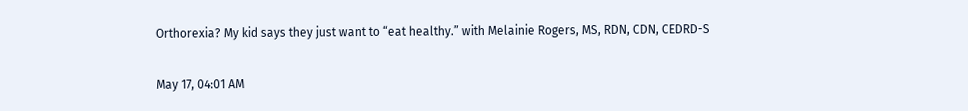Orthorexia? My kid says they just want to “eat healthy.” with Melainie Rogers, MS, RDN, CDN, CEDRD-S

May 17, 04:01 AM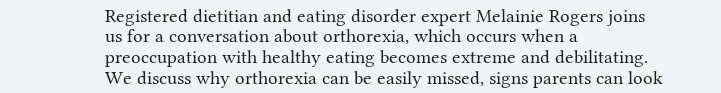Registered dietitian and eating disorder expert Melainie Rogers joins us for a conversation about orthorexia, which occurs when a preoccupation with healthy eating becomes extreme and debilitating. We discuss why orthorexia can be easily missed, signs parents can look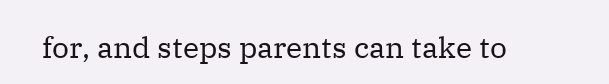for, and steps parents can take to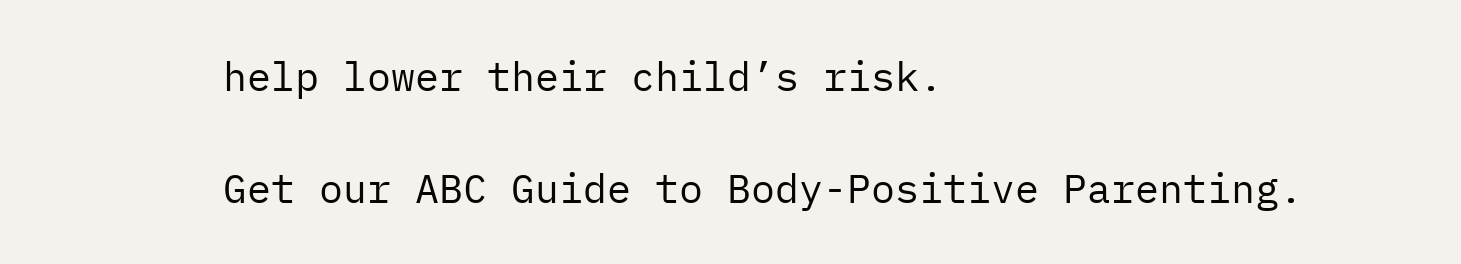help lower their child’s risk.

Get our ABC Guide to Body-Positive Parenting.